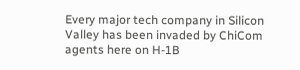Every major tech company in Silicon Valley has been invaded by ChiCom agents here on H-1B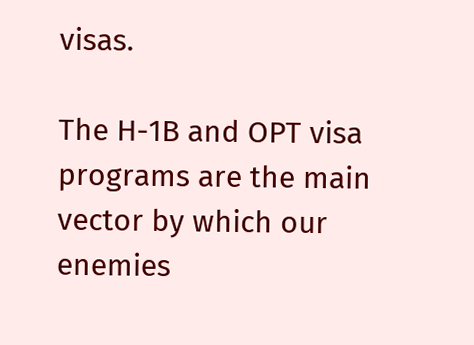visas.

The H-1B and OPT visa programs are the main vector by which our enemies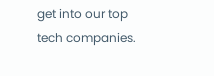get into our top tech companies.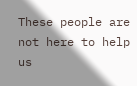These people are not here to help us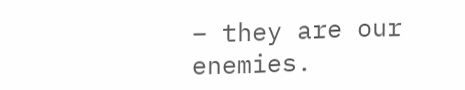– they are our enemies.